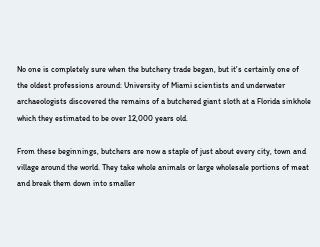No one is completely sure when the butchery trade began, but it's certainly one of the oldest professions around: University of Miami scientists and underwater archaeologists discovered the remains of a butchered giant sloth at a Florida sinkhole which they estimated to be over 12,000 years old.

From these beginnings, butchers are now a staple of just about every city, town and village around the world. They take whole animals or large wholesale portions of meat and break them down into smaller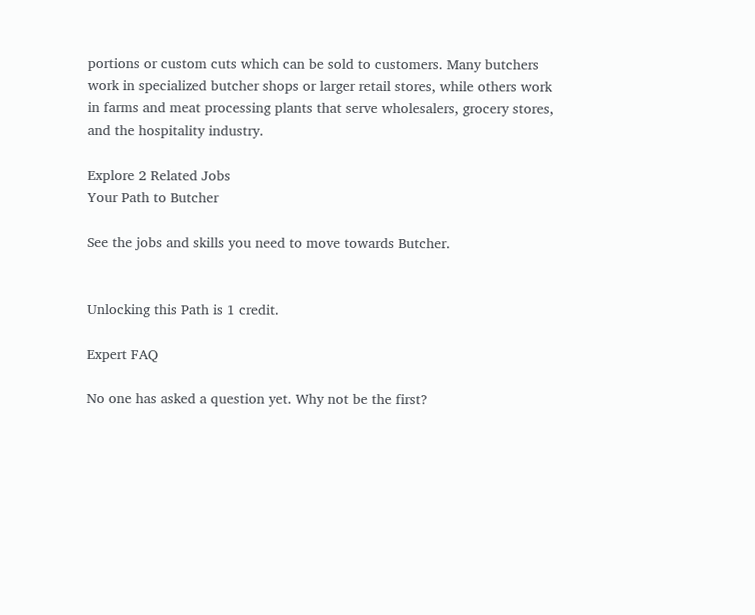portions or custom cuts which can be sold to customers. Many butchers work in specialized butcher shops or larger retail stores, while others work in farms and meat processing plants that serve wholesalers, grocery stores, and the hospitality industry.

Explore 2 Related Jobs
Your Path to Butcher

See the jobs and skills you need to move towards Butcher.


Unlocking this Path is 1 credit.

Expert FAQ

No one has asked a question yet. Why not be the first?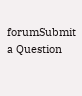forumSubmit a Question